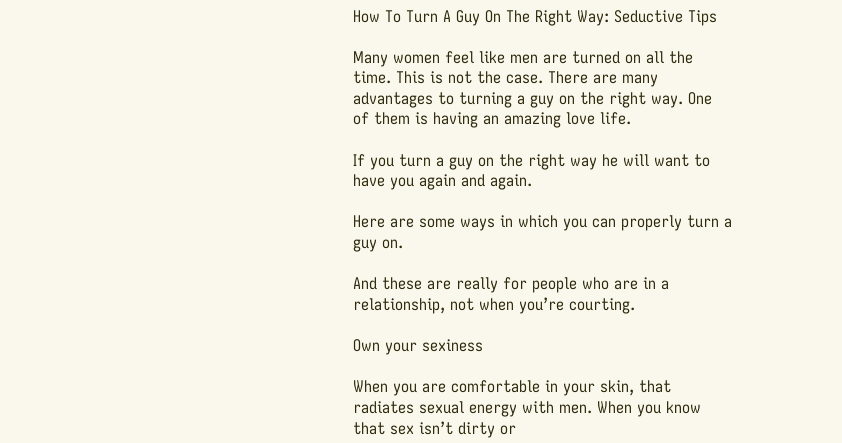How To Turn A Guy On The Right Way: Seductive Tips

Many women feel like men are turned on all the time. This is not the case. There are many advantages to turning a guy on the right way. One of them is having an amazing love life.

If you turn a guy on the right way he will want to have you again and again.

Here are some ways in which you can properly turn a guy on.

And these are really for people who are in a relationship, not when you’re courting.

Own your sexiness

When you are comfortable in your skin, that radiates sexual energy with men. When you know that sex isn’t dirty or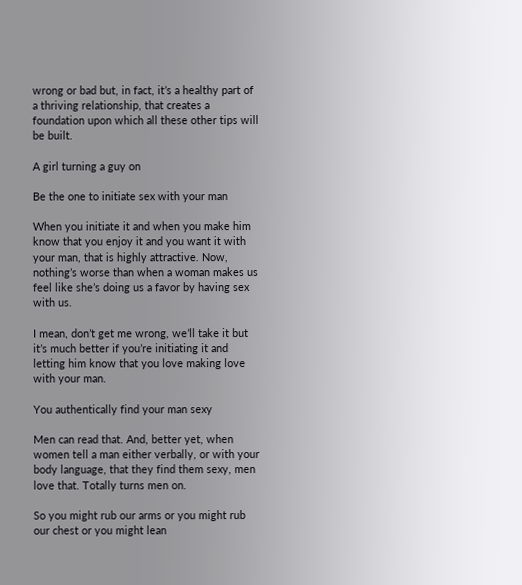wrong or bad but, in fact, it’s a healthy part of a thriving relationship, that creates a foundation upon which all these other tips will be built.

A girl turning a guy on

Be the one to initiate sex with your man

When you initiate it and when you make him know that you enjoy it and you want it with your man, that is highly attractive. Now, nothing’s worse than when a woman makes us feel like she’s doing us a favor by having sex with us.

I mean, don’t get me wrong, we’ll take it but it’s much better if you’re initiating it and letting him know that you love making love with your man.

You authentically find your man sexy

Men can read that. And, better yet, when women tell a man either verbally, or with your body language, that they find them sexy, men love that. Totally turns men on.

So you might rub our arms or you might rub our chest or you might lean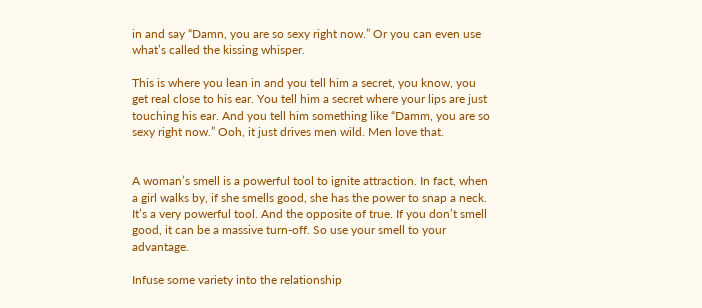in and say “Damn, you are so sexy right now.” Or you can even use what’s called the kissing whisper.

This is where you lean in and you tell him a secret, you know, you get real close to his ear. You tell him a secret where your lips are just touching his ear. And you tell him something like “Damm, you are so sexy right now.” Ooh, it just drives men wild. Men love that.


A woman’s smell is a powerful tool to ignite attraction. In fact, when a girl walks by, if she smells good, she has the power to snap a neck. It’s a very powerful tool. And the opposite of true. If you don’t smell good, it can be a massive turn-off. So use your smell to your advantage.

Infuse some variety into the relationship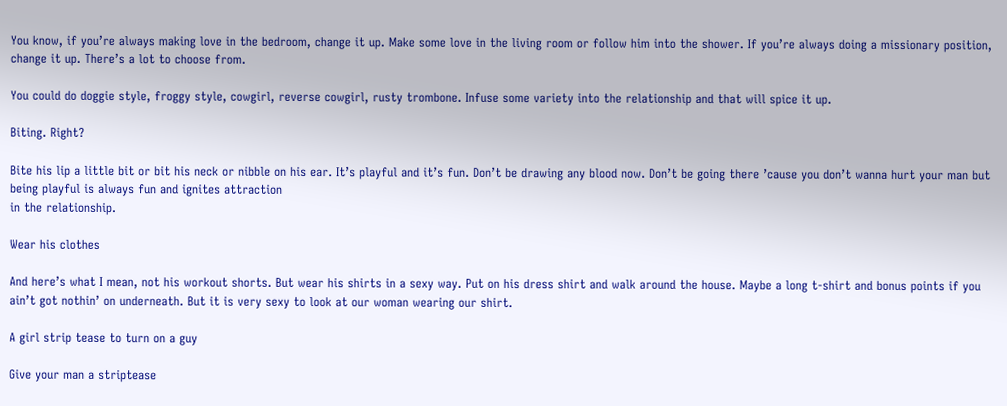You know, if you’re always making love in the bedroom, change it up. Make some love in the living room or follow him into the shower. If you’re always doing a missionary position, change it up. There’s a lot to choose from.

You could do doggie style, froggy style, cowgirl, reverse cowgirl, rusty trombone. Infuse some variety into the relationship and that will spice it up.

Biting. Right?

Bite his lip a little bit or bit his neck or nibble on his ear. It’s playful and it’s fun. Don’t be drawing any blood now. Don’t be going there ’cause you don’t wanna hurt your man but being playful is always fun and ignites attraction
in the relationship.

Wear his clothes

And here’s what I mean, not his workout shorts. But wear his shirts in a sexy way. Put on his dress shirt and walk around the house. Maybe a long t-shirt and bonus points if you ain’t got nothin’ on underneath. But it is very sexy to look at our woman wearing our shirt.

A girl strip tease to turn on a guy

Give your man a striptease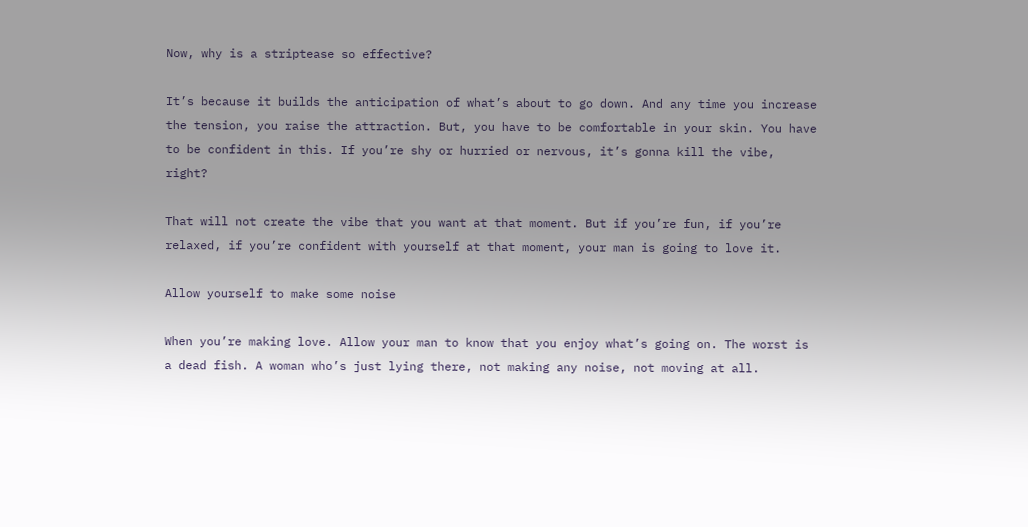Now, why is a striptease so effective?

It’s because it builds the anticipation of what’s about to go down. And any time you increase the tension, you raise the attraction. But, you have to be comfortable in your skin. You have to be confident in this. If you’re shy or hurried or nervous, it’s gonna kill the vibe, right?

That will not create the vibe that you want at that moment. But if you’re fun, if you’re relaxed, if you’re confident with yourself at that moment, your man is going to love it.

Allow yourself to make some noise

When you’re making love. Allow your man to know that you enjoy what’s going on. The worst is a dead fish. A woman who’s just lying there, not making any noise, not moving at all.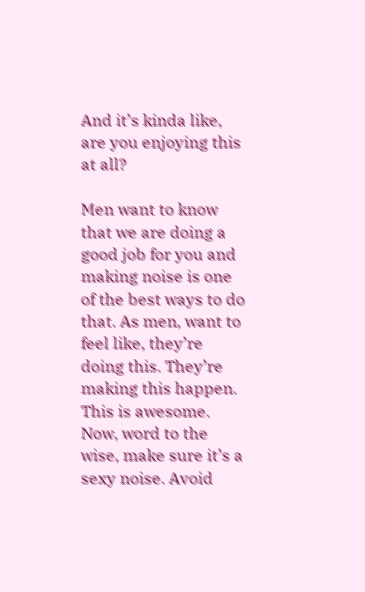And it’s kinda like, are you enjoying this at all?

Men want to know that we are doing a good job for you and making noise is one of the best ways to do that. As men, want to feel like, they’re doing this. They’re making this happen. This is awesome. Now, word to the wise, make sure it’s a sexy noise. Avoid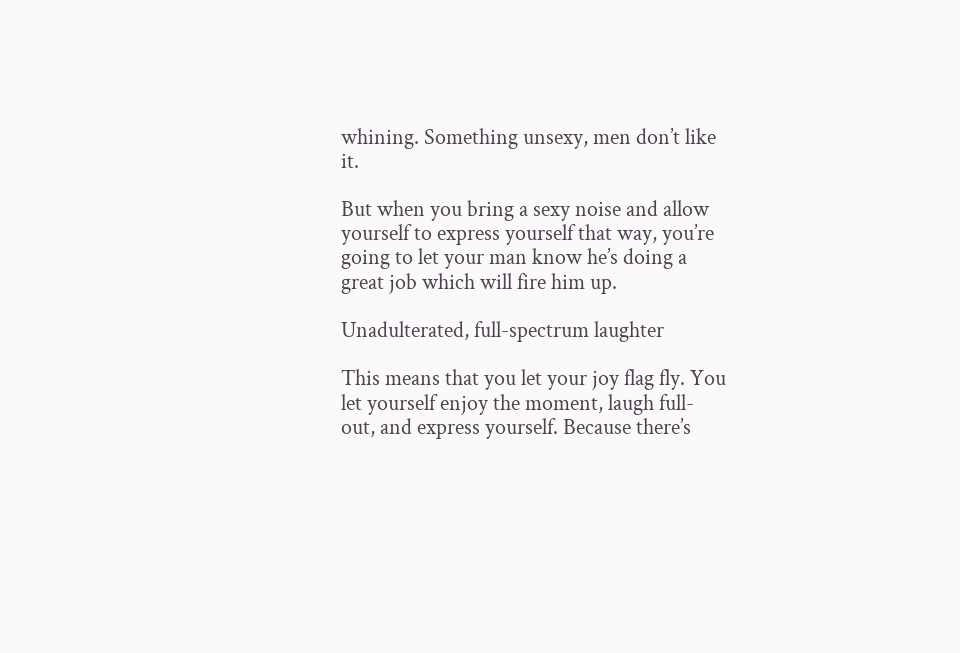whining. Something unsexy, men don’t like it.

But when you bring a sexy noise and allow yourself to express yourself that way, you’re going to let your man know he’s doing a great job which will fire him up.

Unadulterated, full-spectrum laughter

This means that you let your joy flag fly. You let yourself enjoy the moment, laugh full-out, and express yourself. Because there’s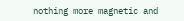nothing more magnetic and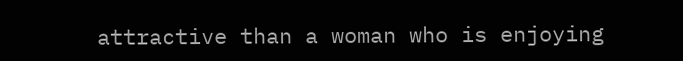attractive than a woman who is enjoying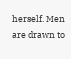herself. Men are drawn to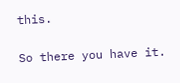this.

So there you have it.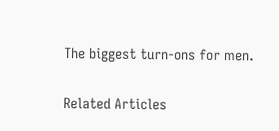The biggest turn-ons for men.

Related Articles